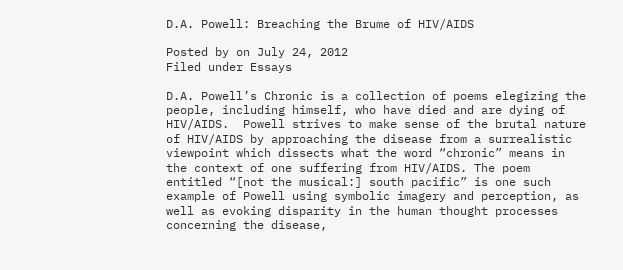D.A. Powell: Breaching the Brume of HIV/AIDS

Posted by on July 24, 2012
Filed under Essays

D.A. Powell’s Chronic is a collection of poems elegizing the people, including himself, who have died and are dying of HIV/AIDS.  Powell strives to make sense of the brutal nature of HIV/AIDS by approaching the disease from a surrealistic viewpoint which dissects what the word “chronic” means in the context of one suffering from HIV/AIDS. The poem entitled “[not the musical:] south pacific” is one such example of Powell using symbolic imagery and perception, as well as evoking disparity in the human thought processes concerning the disease,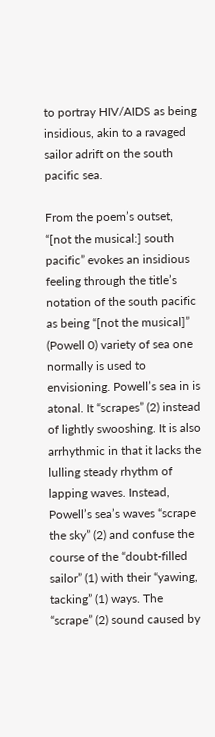to portray HIV/AIDS as being  insidious, akin to a ravaged  sailor adrift on the south pacific sea.

From the poem’s outset, “[not the musical:] south pacific” evokes an insidious feeling through the title’s notation of the south pacific as being “[not the musical]” (Powell 0) variety of sea one normally is used to envisioning. Powell’s sea in is atonal. It “scrapes” (2) instead of lightly swooshing. It is also arrhythmic in that it lacks the lulling steady rhythm of lapping waves. Instead, Powell’s sea’s waves “scrape the sky” (2) and confuse the course of the “doubt-filled sailor” (1) with their “yawing, tacking” (1) ways. The “scrape” (2) sound caused by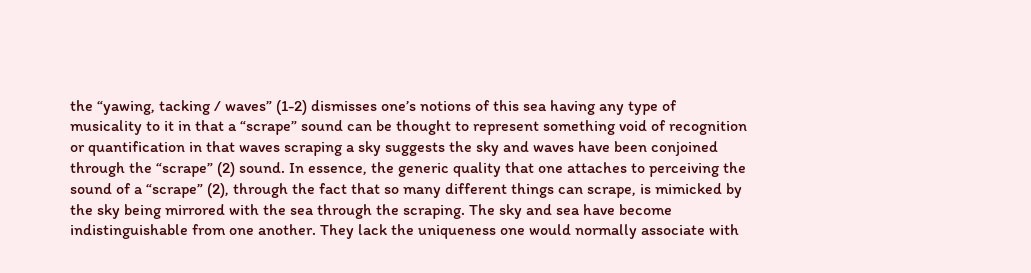the “yawing, tacking / waves” (1-2) dismisses one’s notions of this sea having any type of musicality to it in that a “scrape” sound can be thought to represent something void of recognition or quantification in that waves scraping a sky suggests the sky and waves have been conjoined through the “scrape” (2) sound. In essence, the generic quality that one attaches to perceiving the sound of a “scrape” (2), through the fact that so many different things can scrape, is mimicked by the sky being mirrored with the sea through the scraping. The sky and sea have become indistinguishable from one another. They lack the uniqueness one would normally associate with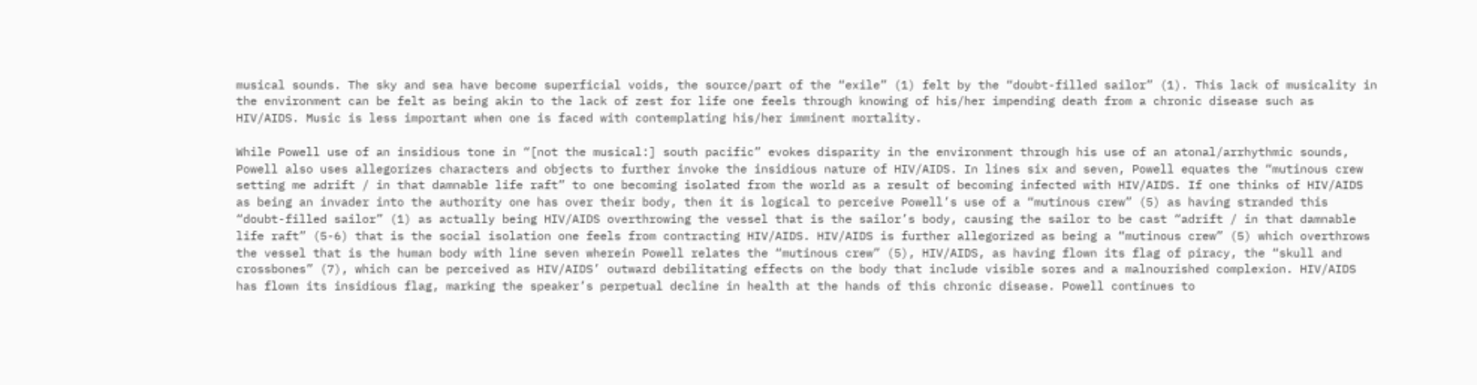musical sounds. The sky and sea have become superficial voids, the source/part of the “exile” (1) felt by the “doubt-filled sailor” (1). This lack of musicality in the environment can be felt as being akin to the lack of zest for life one feels through knowing of his/her impending death from a chronic disease such as HIV/AIDS. Music is less important when one is faced with contemplating his/her imminent mortality.

While Powell use of an insidious tone in “[not the musical:] south pacific” evokes disparity in the environment through his use of an atonal/arrhythmic sounds, Powell also uses allegorizes characters and objects to further invoke the insidious nature of HIV/AIDS. In lines six and seven, Powell equates the “mutinous crew setting me adrift / in that damnable life raft” to one becoming isolated from the world as a result of becoming infected with HIV/AIDS. If one thinks of HIV/AIDS as being an invader into the authority one has over their body, then it is logical to perceive Powell’s use of a “mutinous crew” (5) as having stranded this “doubt-filled sailor” (1) as actually being HIV/AIDS overthrowing the vessel that is the sailor’s body, causing the sailor to be cast “adrift / in that damnable life raft” (5-6) that is the social isolation one feels from contracting HIV/AIDS. HIV/AIDS is further allegorized as being a “mutinous crew” (5) which overthrows the vessel that is the human body with line seven wherein Powell relates the “mutinous crew” (5), HIV/AIDS, as having flown its flag of piracy, the “skull and crossbones” (7), which can be perceived as HIV/AIDS’ outward debilitating effects on the body that include visible sores and a malnourished complexion. HIV/AIDS has flown its insidious flag, marking the speaker’s perpetual decline in health at the hands of this chronic disease. Powell continues to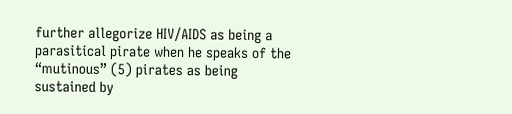further allegorize HIV/AIDS as being a parasitical pirate when he speaks of the “mutinous” (5) pirates as being sustained by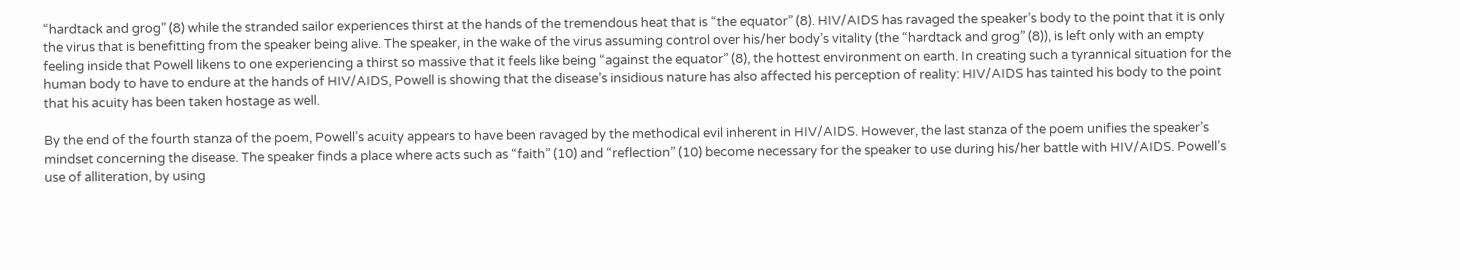“hardtack and grog” (8) while the stranded sailor experiences thirst at the hands of the tremendous heat that is “the equator” (8). HIV/AIDS has ravaged the speaker’s body to the point that it is only the virus that is benefitting from the speaker being alive. The speaker, in the wake of the virus assuming control over his/her body’s vitality (the “hardtack and grog” (8)), is left only with an empty feeling inside that Powell likens to one experiencing a thirst so massive that it feels like being “against the equator” (8), the hottest environment on earth. In creating such a tyrannical situation for the human body to have to endure at the hands of HIV/AIDS, Powell is showing that the disease’s insidious nature has also affected his perception of reality: HIV/AIDS has tainted his body to the point that his acuity has been taken hostage as well.

By the end of the fourth stanza of the poem, Powell’s acuity appears to have been ravaged by the methodical evil inherent in HIV/AIDS. However, the last stanza of the poem unifies the speaker’s mindset concerning the disease. The speaker finds a place where acts such as “faith” (10) and “reflection” (10) become necessary for the speaker to use during his/her battle with HIV/AIDS. Powell’s use of alliteration, by using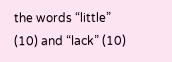the words “little” (10) and “lack” (10)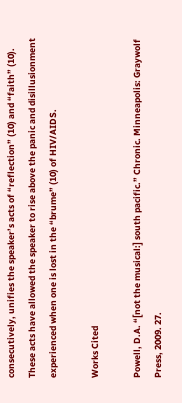consecutively, unifies the speaker’s acts of “reflection” (10) and “faith” (10). These acts have allowed the speaker to rise above the panic and disillusionment experienced when one is lost in the “brume” (10) of HIV/AIDS.

Works Cited

Powell, D.A. “[not the musical:] south pacific.” Chronic. Minneapolis: Graywolf Press, 2009. 27.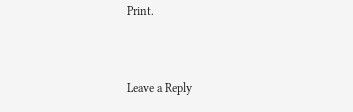Print.


Leave a Reply